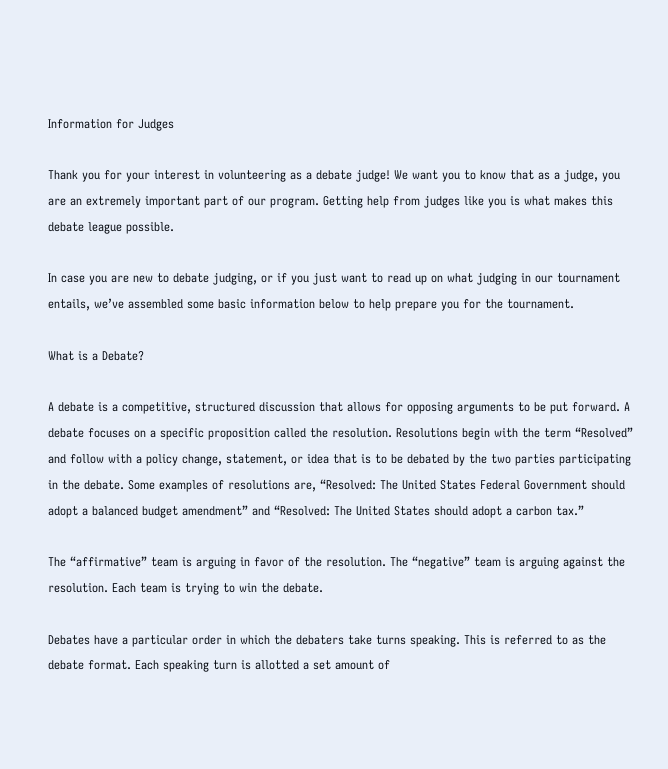Information for Judges

Thank you for your interest in volunteering as a debate judge! We want you to know that as a judge, you are an extremely important part of our program. Getting help from judges like you is what makes this debate league possible.

In case you are new to debate judging, or if you just want to read up on what judging in our tournament entails, we’ve assembled some basic information below to help prepare you for the tournament.

What is a Debate?

A debate is a competitive, structured discussion that allows for opposing arguments to be put forward. A debate focuses on a specific proposition called the resolution. Resolutions begin with the term “Resolved” and follow with a policy change, statement, or idea that is to be debated by the two parties participating in the debate. Some examples of resolutions are, “Resolved: The United States Federal Government should adopt a balanced budget amendment” and “Resolved: The United States should adopt a carbon tax.”

The “affirmative” team is arguing in favor of the resolution. The “negative” team is arguing against the resolution. Each team is trying to win the debate.

Debates have a particular order in which the debaters take turns speaking. This is referred to as the debate format. Each speaking turn is allotted a set amount of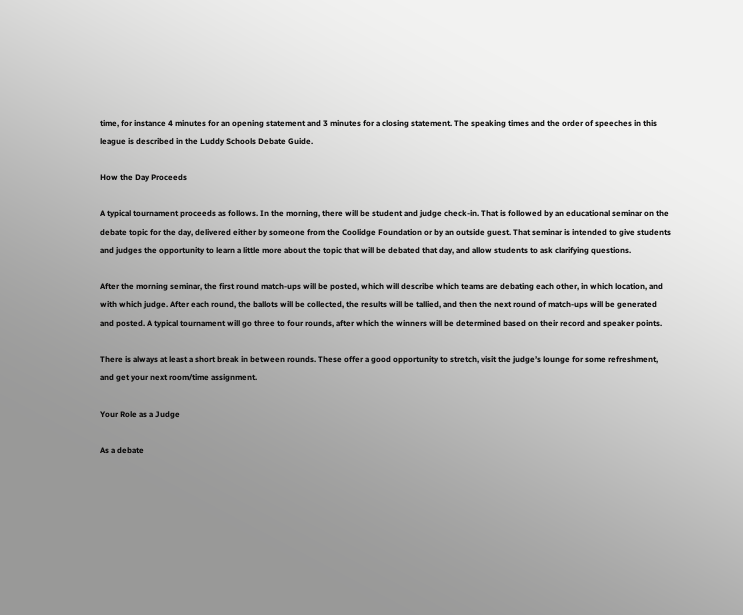time, for instance 4 minutes for an opening statement and 3 minutes for a closing statement. The speaking times and the order of speeches in this league is described in the Luddy Schools Debate Guide.

How the Day Proceeds

A typical tournament proceeds as follows. In the morning, there will be student and judge check-in. That is followed by an educational seminar on the debate topic for the day, delivered either by someone from the Coolidge Foundation or by an outside guest. That seminar is intended to give students and judges the opportunity to learn a little more about the topic that will be debated that day, and allow students to ask clarifying questions.

After the morning seminar, the first round match-ups will be posted, which will describe which teams are debating each other, in which location, and with which judge. After each round, the ballots will be collected, the results will be tallied, and then the next round of match-ups will be generated and posted. A typical tournament will go three to four rounds, after which the winners will be determined based on their record and speaker points.

There is always at least a short break in between rounds. These offer a good opportunity to stretch, visit the judge’s lounge for some refreshment, and get your next room/time assignment.

Your Role as a Judge

As a debate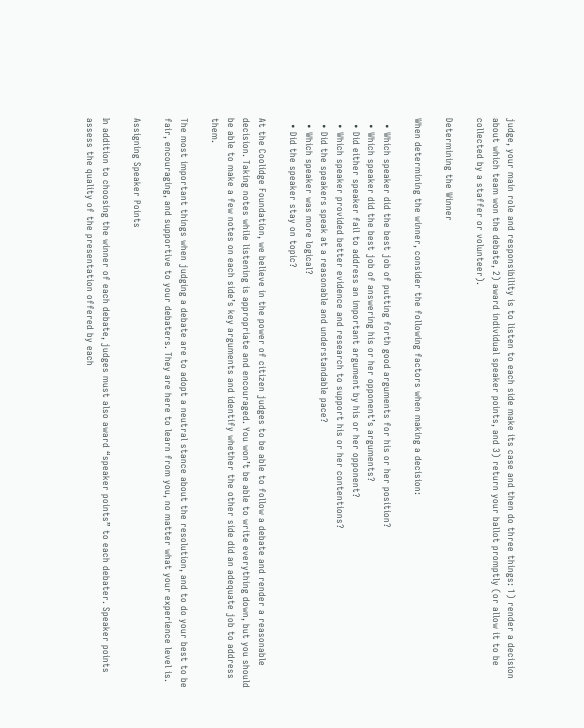judge, your main role and responsibility is to listen to each side make its case and then do three things: 1) render a decision about which team won the debate, 2) award individual speaker points, and 3) return your ballot promptly (or allow it to be collected by a staffer or volunteer).

Determining the Winner

When determining the winner, consider the following factors when making a decision:

  • Which speaker did the best job of putting forth good arguments for his or her position?
  • Which speaker did the best job of answering his or her opponent’s arguments?
  • Did either speaker fail to address an important argument by his or her opponent?
  • Which speaker provided better evidence and research to support his or her contentions?
  • Did the speakers speak at a reasonable and understandable pace?
  • Which speaker was more logical?
  • Did the speaker stay on topic?

At the Coolidge Foundation, we believe in the power of citizen judges to be able to follow a debate and render a reasonable decision. Taking notes while listening is appropriate and encouraged. You won’t be able to write everything down, but you should be able to make a few notes on each side’s key arguments and identify whether the other side did an adequate job to address them.

The most important things when judging a debate are to adopt a neutral stance about the resolution, and to do your best to be fair, encouraging, and supportive to your debaters. They are here to learn from you, no matter what your experience level is.

Assigning Speaker Points

In addition to choosing the winner of each debate, judges must also award “speaker points” to each debater. Speaker points assess the quality of the presentation offered by each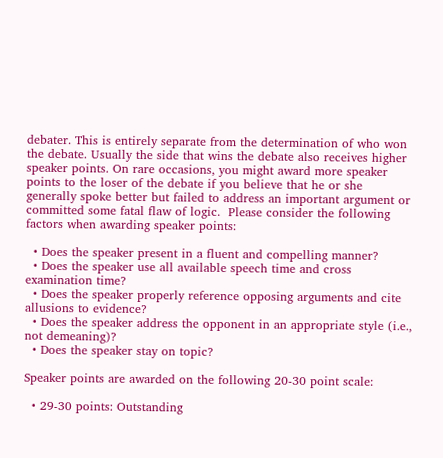debater. This is entirely separate from the determination of who won the debate. Usually the side that wins the debate also receives higher speaker points. On rare occasions, you might award more speaker points to the loser of the debate if you believe that he or she generally spoke better but failed to address an important argument or committed some fatal flaw of logic.  Please consider the following factors when awarding speaker points:

  • Does the speaker present in a fluent and compelling manner?
  • Does the speaker use all available speech time and cross examination time?
  • Does the speaker properly reference opposing arguments and cite allusions to evidence?
  • Does the speaker address the opponent in an appropriate style (i.e., not demeaning)?
  • Does the speaker stay on topic?

Speaker points are awarded on the following 20-30 point scale:

  • 29-30 points: Outstanding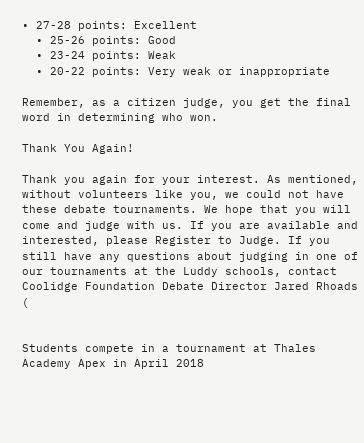• 27-28 points: Excellent
  • 25-26 points: Good
  • 23-24 points: Weak
  • 20-22 points: Very weak or inappropriate

Remember, as a citizen judge, you get the final word in determining who won.

Thank You Again!

Thank you again for your interest. As mentioned, without volunteers like you, we could not have these debate tournaments. We hope that you will come and judge with us. If you are available and interested, please Register to Judge. If you still have any questions about judging in one of our tournaments at the Luddy schools, contact Coolidge Foundation Debate Director Jared Rhoads (


Students compete in a tournament at Thales Academy Apex in April 2018